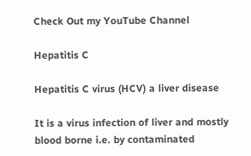Check Out my YouTube Channel

Hepatitis C

Hepatitis C virus (HCV) a liver disease

It is a virus infection of liver and mostly blood borne i.e. by contaminated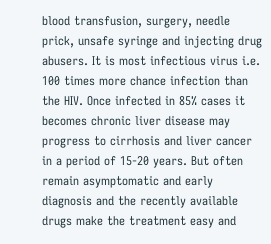blood transfusion, surgery, needle prick, unsafe syringe and injecting drug abusers. It is most infectious virus i.e. 100 times more chance infection than the HIV. Once infected in 85% cases it becomes chronic liver disease may progress to cirrhosis and liver cancer in a period of 15-20 years. But often remain asymptomatic and early diagnosis and the recently available drugs make the treatment easy and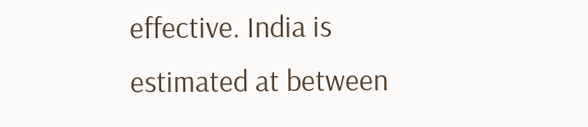effective. India is estimated at between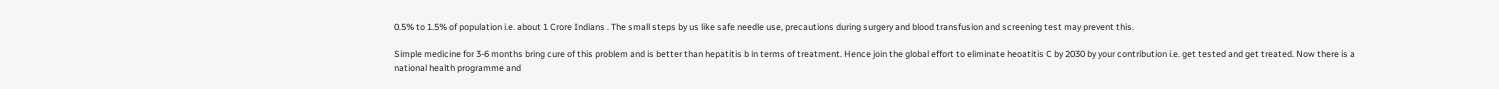0.5% to 1.5% of population i.e. about 1 Crore Indians . The small steps by us like safe needle use, precautions during surgery and blood transfusion and screening test may prevent this.

Simple medicine for 3-6 months bring cure of this problem and is better than hepatitis b in terms of treatment. Hence join the global effort to eliminate heoatitis C by 2030 by your contribution i.e. get tested and get treated. Now there is a national health programme and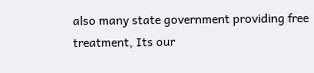also many state government providing free treatment, Its our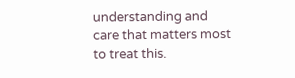understanding and care that matters most to treat this.